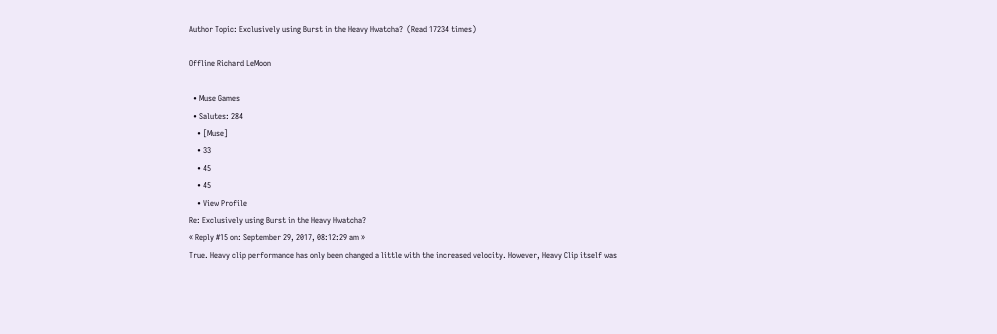Author Topic: Exclusively using Burst in the Heavy Hwatcha?  (Read 17234 times)

Offline Richard LeMoon

  • Muse Games
  • Salutes: 284
    • [Muse]
    • 33
    • 45
    • 45
    • View Profile
Re: Exclusively using Burst in the Heavy Hwatcha?
« Reply #15 on: September 29, 2017, 08:12:29 am »
True. Heavy clip performance has only been changed a little with the increased velocity. However, Heavy Clip itself was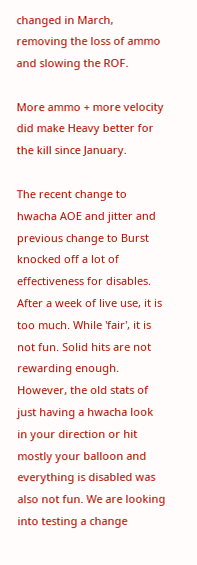changed in March, removing the loss of ammo and slowing the ROF.

More ammo + more velocity did make Heavy better for the kill since January.

The recent change to hwacha AOE and jitter and previous change to Burst knocked off a lot of effectiveness for disables. After a week of live use, it is too much. While 'fair', it is not fun. Solid hits are not rewarding enough. However, the old stats of just having a hwacha look in your direction or hit mostly your balloon and everything is disabled was also not fun. We are looking into testing a change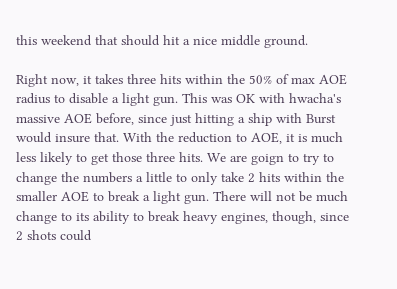this weekend that should hit a nice middle ground.

Right now, it takes three hits within the 50% of max AOE radius to disable a light gun. This was OK with hwacha's massive AOE before, since just hitting a ship with Burst would insure that. With the reduction to AOE, it is much less likely to get those three hits. We are goign to try to change the numbers a little to only take 2 hits within the smaller AOE to break a light gun. There will not be much change to its ability to break heavy engines, though, since 2 shots could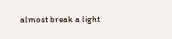almost break a light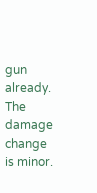gun already. The damage change is minor.